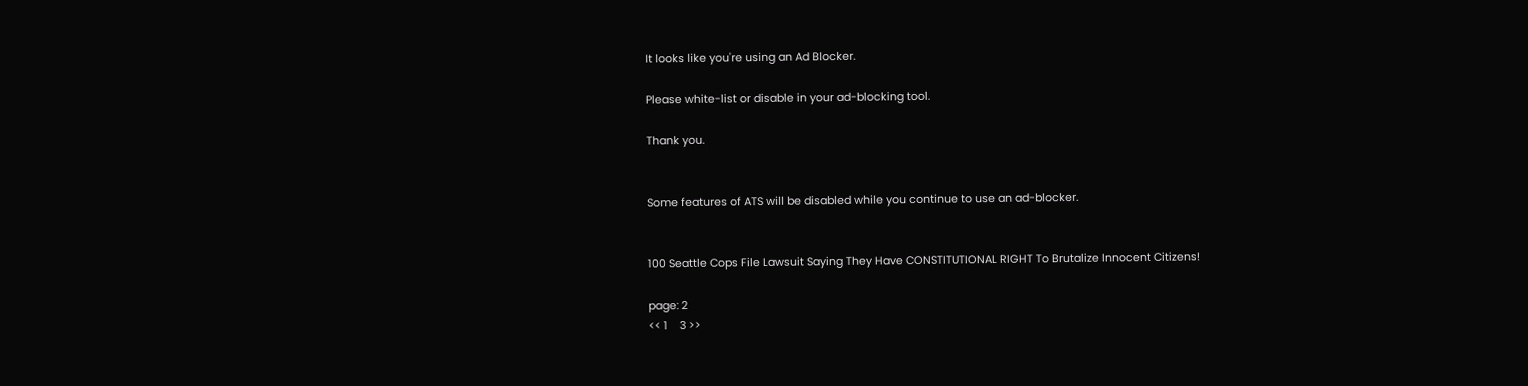It looks like you're using an Ad Blocker.

Please white-list or disable in your ad-blocking tool.

Thank you.


Some features of ATS will be disabled while you continue to use an ad-blocker.


100 Seattle Cops File Lawsuit Saying They Have CONSTITUTIONAL RIGHT To Brutalize Innocent Citizens!

page: 2
<< 1    3 >>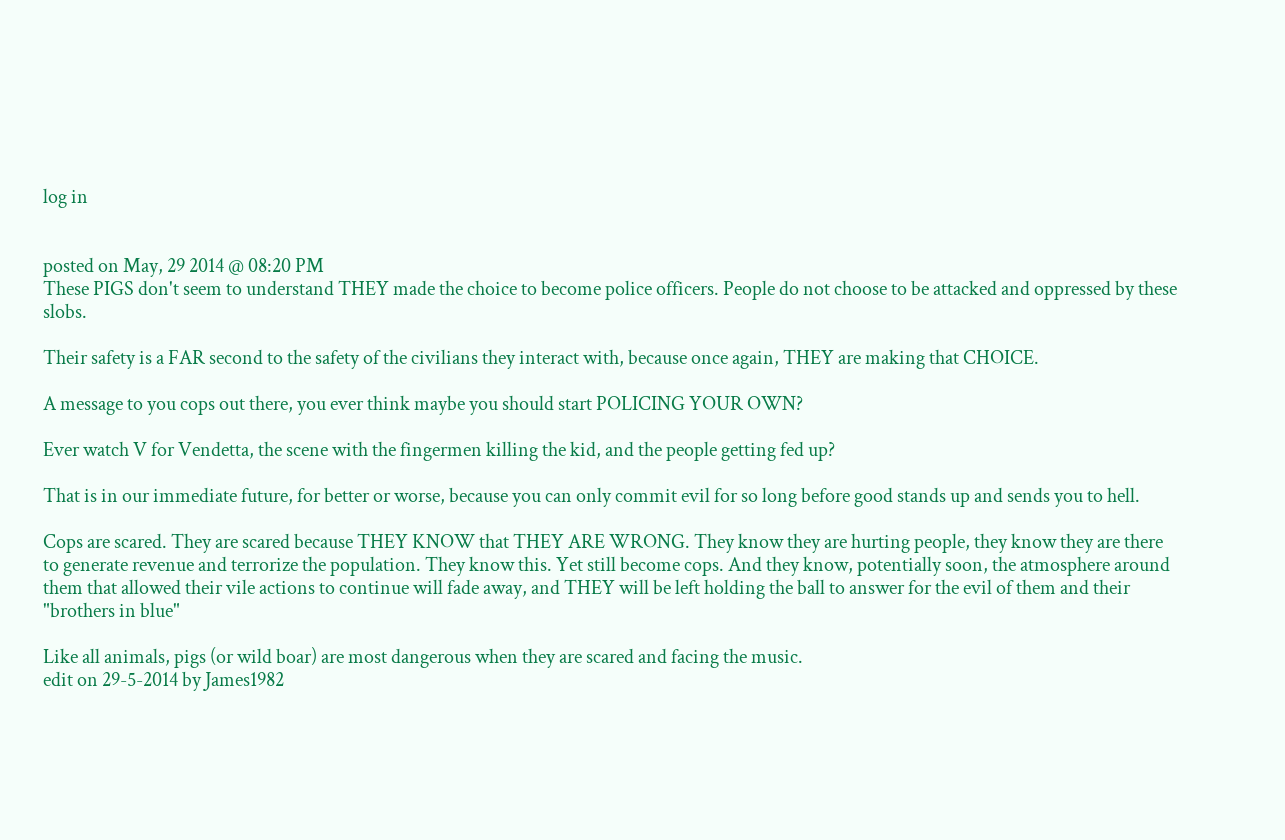log in


posted on May, 29 2014 @ 08:20 PM
These PIGS don't seem to understand THEY made the choice to become police officers. People do not choose to be attacked and oppressed by these slobs.

Their safety is a FAR second to the safety of the civilians they interact with, because once again, THEY are making that CHOICE.

A message to you cops out there, you ever think maybe you should start POLICING YOUR OWN?

Ever watch V for Vendetta, the scene with the fingermen killing the kid, and the people getting fed up?

That is in our immediate future, for better or worse, because you can only commit evil for so long before good stands up and sends you to hell.

Cops are scared. They are scared because THEY KNOW that THEY ARE WRONG. They know they are hurting people, they know they are there to generate revenue and terrorize the population. They know this. Yet still become cops. And they know, potentially soon, the atmosphere around them that allowed their vile actions to continue will fade away, and THEY will be left holding the ball to answer for the evil of them and their "brothers in blue"

Like all animals, pigs (or wild boar) are most dangerous when they are scared and facing the music.
edit on 29-5-2014 by James1982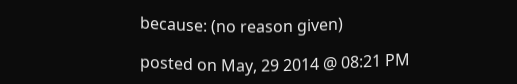because: (no reason given)

posted on May, 29 2014 @ 08:21 PM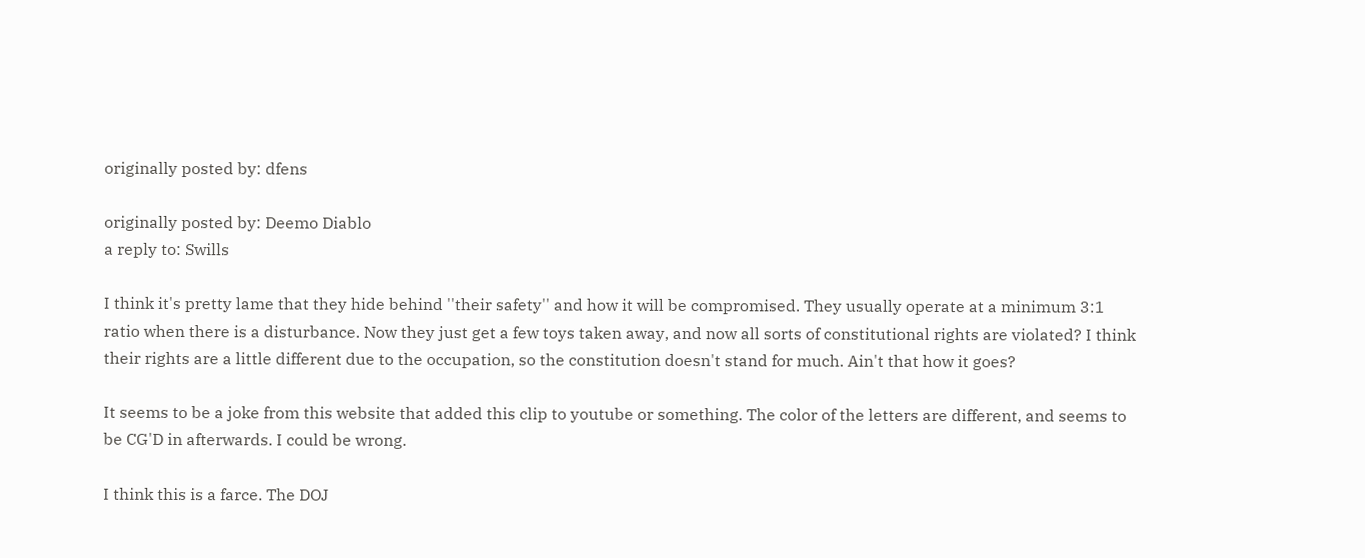originally posted by: dfens

originally posted by: Deemo Diablo
a reply to: Swills

I think it's pretty lame that they hide behind ''their safety'' and how it will be compromised. They usually operate at a minimum 3:1 ratio when there is a disturbance. Now they just get a few toys taken away, and now all sorts of constitutional rights are violated? I think their rights are a little different due to the occupation, so the constitution doesn't stand for much. Ain't that how it goes?

It seems to be a joke from this website that added this clip to youtube or something. The color of the letters are different, and seems to be CG'D in afterwards. I could be wrong.

I think this is a farce. The DOJ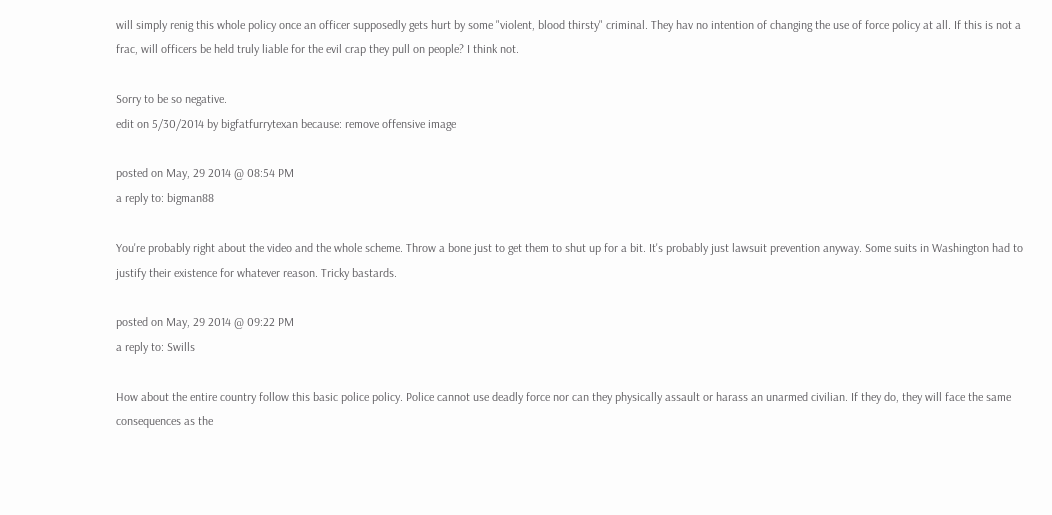will simply renig this whole policy once an officer supposedly gets hurt by some "violent, blood thirsty" criminal. They hav no intention of changing the use of force policy at all. If this is not a frac, will officers be held truly liable for the evil crap they pull on people? I think not.

Sorry to be so negative.
edit on 5/30/2014 by bigfatfurrytexan because: remove offensive image

posted on May, 29 2014 @ 08:54 PM
a reply to: bigman88

You're probably right about the video and the whole scheme. Throw a bone just to get them to shut up for a bit. It's probably just lawsuit prevention anyway. Some suits in Washington had to justify their existence for whatever reason. Tricky bastards.

posted on May, 29 2014 @ 09:22 PM
a reply to: Swills

How about the entire country follow this basic police policy. Police cannot use deadly force nor can they physically assault or harass an unarmed civilian. If they do, they will face the same consequences as the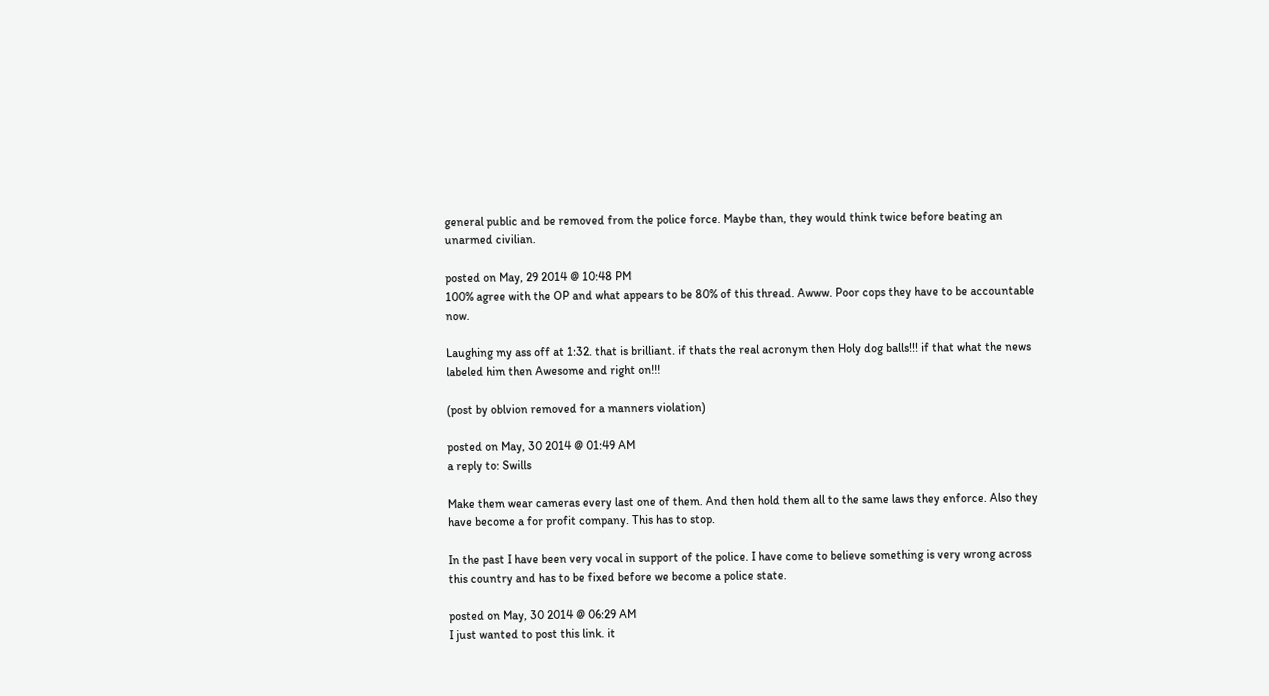general public and be removed from the police force. Maybe than, they would think twice before beating an unarmed civilian.

posted on May, 29 2014 @ 10:48 PM
100% agree with the OP and what appears to be 80% of this thread. Awww. Poor cops they have to be accountable now.

Laughing my ass off at 1:32. that is brilliant. if thats the real acronym then Holy dog balls!!! if that what the news labeled him then Awesome and right on!!!

(post by oblvion removed for a manners violation)

posted on May, 30 2014 @ 01:49 AM
a reply to: Swills

Make them wear cameras every last one of them. And then hold them all to the same laws they enforce. Also they have become a for profit company. This has to stop.

In the past I have been very vocal in support of the police. I have come to believe something is very wrong across this country and has to be fixed before we become a police state.

posted on May, 30 2014 @ 06:29 AM
I just wanted to post this link. it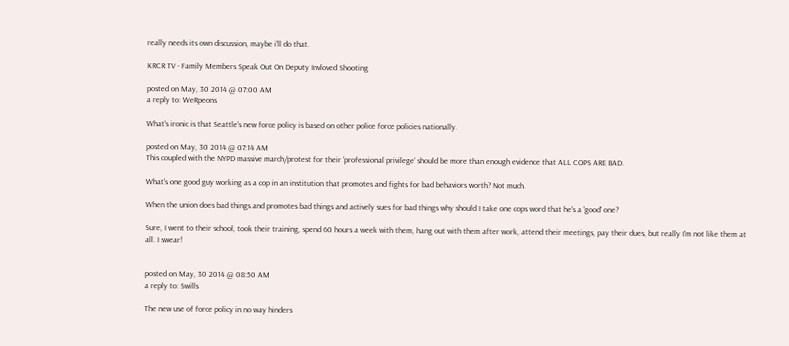really needs its own discussion, maybe i'll do that.

KRCR TV - Family Members Speak Out On Deputy Invloved Shooting

posted on May, 30 2014 @ 07:00 AM
a reply to: WeRpeons

What's ironic is that Seattle's new force policy is based on other police force policies nationally.

posted on May, 30 2014 @ 07:14 AM
This coupled with the NYPD massive march/protest for their 'professional privilege' should be more than enough evidence that ALL COPS ARE BAD.

What's one good guy working as a cop in an institution that promotes and fights for bad behaviors worth? Not much.

When the union does bad things and promotes bad things and actively sues for bad things why should I take one cops word that he's a 'good' one?

Sure, I went to their school, took their training, spend 60 hours a week with them, hang out with them after work, attend their meetings, pay their dues, but really I'm not like them at all. I swear!


posted on May, 30 2014 @ 08:50 AM
a reply to: Swills

The new use of force policy in no way hinders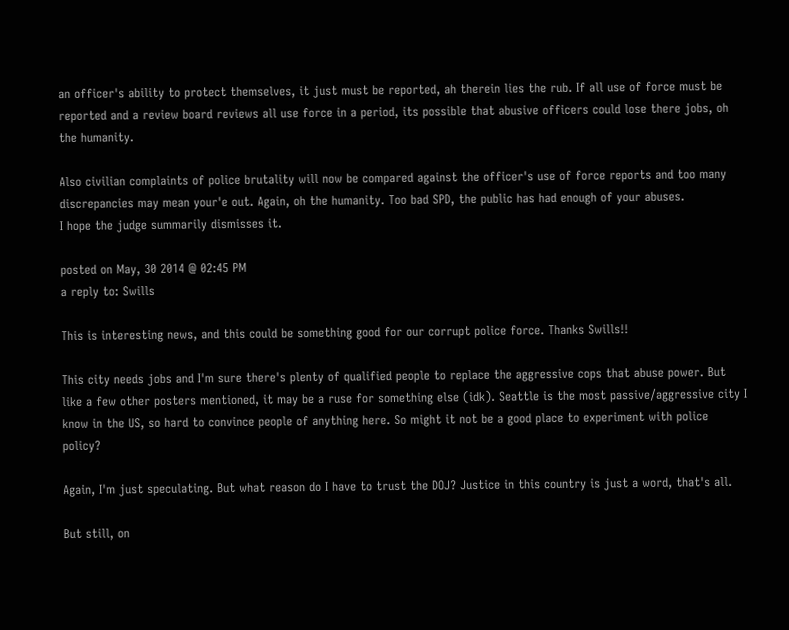an officer's ability to protect themselves, it just must be reported, ah therein lies the rub. If all use of force must be reported and a review board reviews all use force in a period, its possible that abusive officers could lose there jobs, oh the humanity.

Also civilian complaints of police brutality will now be compared against the officer's use of force reports and too many discrepancies may mean your'e out. Again, oh the humanity. Too bad SPD, the public has had enough of your abuses.
I hope the judge summarily dismisses it.

posted on May, 30 2014 @ 02:45 PM
a reply to: Swills

This is interesting news, and this could be something good for our corrupt police force. Thanks Swills!!

This city needs jobs and I'm sure there's plenty of qualified people to replace the aggressive cops that abuse power. But like a few other posters mentioned, it may be a ruse for something else (idk). Seattle is the most passive/aggressive city I know in the US, so hard to convince people of anything here. So might it not be a good place to experiment with police policy?

Again, I'm just speculating. But what reason do I have to trust the DOJ? Justice in this country is just a word, that's all.

But still, on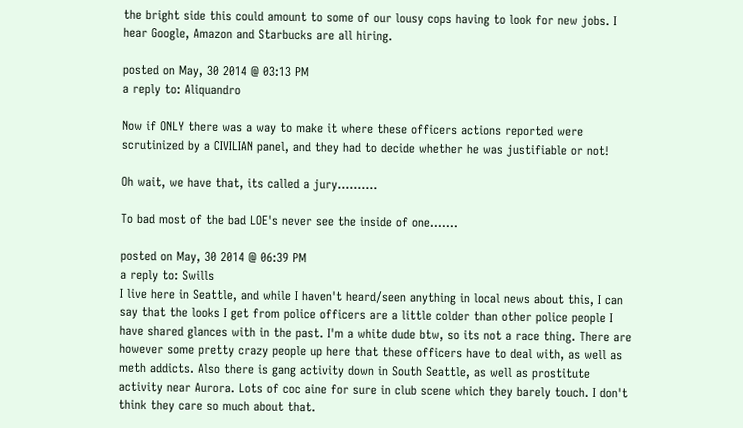the bright side this could amount to some of our lousy cops having to look for new jobs. I hear Google, Amazon and Starbucks are all hiring.

posted on May, 30 2014 @ 03:13 PM
a reply to: Aliquandro

Now if ONLY there was a way to make it where these officers actions reported were scrutinized by a CIVILIAN panel, and they had to decide whether he was justifiable or not!

Oh wait, we have that, its called a jury..........

To bad most of the bad LOE's never see the inside of one.......

posted on May, 30 2014 @ 06:39 PM
a reply to: Swills
I live here in Seattle, and while I haven't heard/seen anything in local news about this, I can say that the looks I get from police officers are a little colder than other police people I have shared glances with in the past. I'm a white dude btw, so its not a race thing. There are however some pretty crazy people up here that these officers have to deal with, as well as meth addicts. Also there is gang activity down in South Seattle, as well as prostitute activity near Aurora. Lots of coc aine for sure in club scene which they barely touch. I don't think they care so much about that.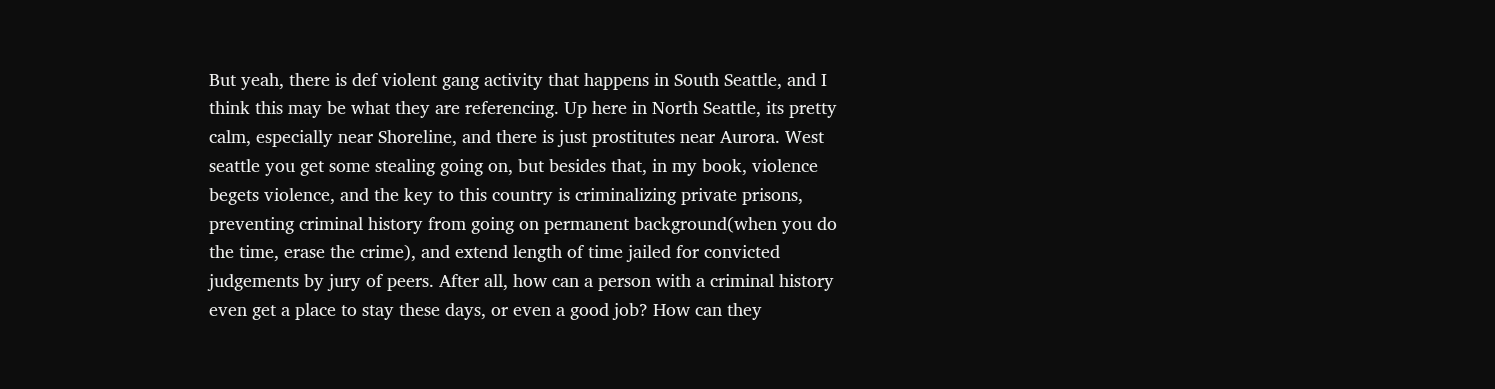But yeah, there is def violent gang activity that happens in South Seattle, and I think this may be what they are referencing. Up here in North Seattle, its pretty calm, especially near Shoreline, and there is just prostitutes near Aurora. West seattle you get some stealing going on, but besides that, in my book, violence begets violence, and the key to this country is criminalizing private prisons, preventing criminal history from going on permanent background(when you do the time, erase the crime), and extend length of time jailed for convicted judgements by jury of peers. After all, how can a person with a criminal history even get a place to stay these days, or even a good job? How can they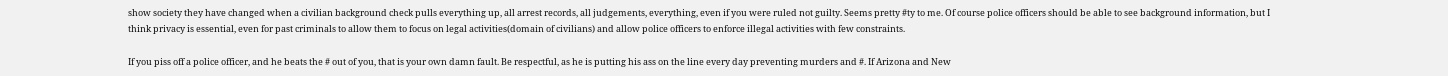show society they have changed when a civilian background check pulls everything up, all arrest records, all judgements, everything, even if you were ruled not guilty. Seems pretty #ty to me. Of course police officers should be able to see background information, but I think privacy is essential, even for past criminals to allow them to focus on legal activities(domain of civilians) and allow police officers to enforce illegal activities with few constraints.

If you piss off a police officer, and he beats the # out of you, that is your own damn fault. Be respectful, as he is putting his ass on the line every day preventing murders and #. If Arizona and New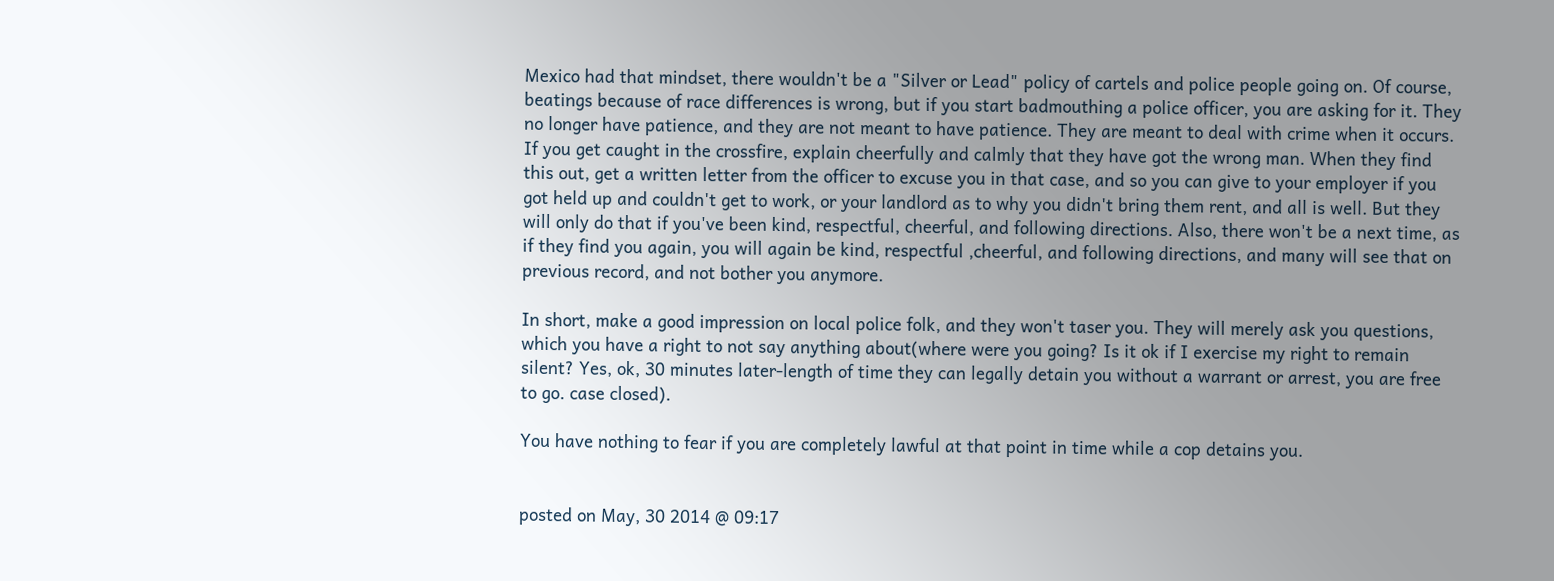Mexico had that mindset, there wouldn't be a "Silver or Lead" policy of cartels and police people going on. Of course, beatings because of race differences is wrong, but if you start badmouthing a police officer, you are asking for it. They no longer have patience, and they are not meant to have patience. They are meant to deal with crime when it occurs. If you get caught in the crossfire, explain cheerfully and calmly that they have got the wrong man. When they find this out, get a written letter from the officer to excuse you in that case, and so you can give to your employer if you got held up and couldn't get to work, or your landlord as to why you didn't bring them rent, and all is well. But they will only do that if you've been kind, respectful, cheerful, and following directions. Also, there won't be a next time, as if they find you again, you will again be kind, respectful ,cheerful, and following directions, and many will see that on previous record, and not bother you anymore.

In short, make a good impression on local police folk, and they won't taser you. They will merely ask you questions, which you have a right to not say anything about(where were you going? Is it ok if I exercise my right to remain silent? Yes, ok, 30 minutes later-length of time they can legally detain you without a warrant or arrest, you are free to go. case closed).

You have nothing to fear if you are completely lawful at that point in time while a cop detains you.


posted on May, 30 2014 @ 09:17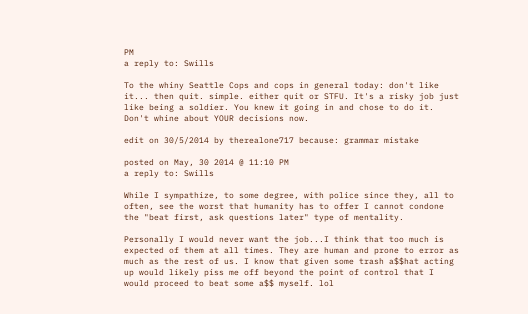PM
a reply to: Swills

To the whiny Seattle Cops and cops in general today: don't like it... then quit. simple. either quit or STFU. It's a risky job just like being a soldier. You knew it going in and chose to do it. Don't whine about YOUR decisions now.

edit on 30/5/2014 by therealone717 because: grammar mistake

posted on May, 30 2014 @ 11:10 PM
a reply to: Swills

While I sympathize, to some degree, with police since they, all to often, see the worst that humanity has to offer I cannot condone the "beat first, ask questions later" type of mentality.

Personally I would never want the job...I think that too much is expected of them at all times. They are human and prone to error as much as the rest of us. I know that given some trash a$$hat acting up would likely piss me off beyond the point of control that I would proceed to beat some a$$ myself. lol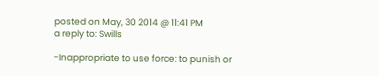posted on May, 30 2014 @ 11:41 PM
a reply to: Swills

-Inappropriate to use force: to punish or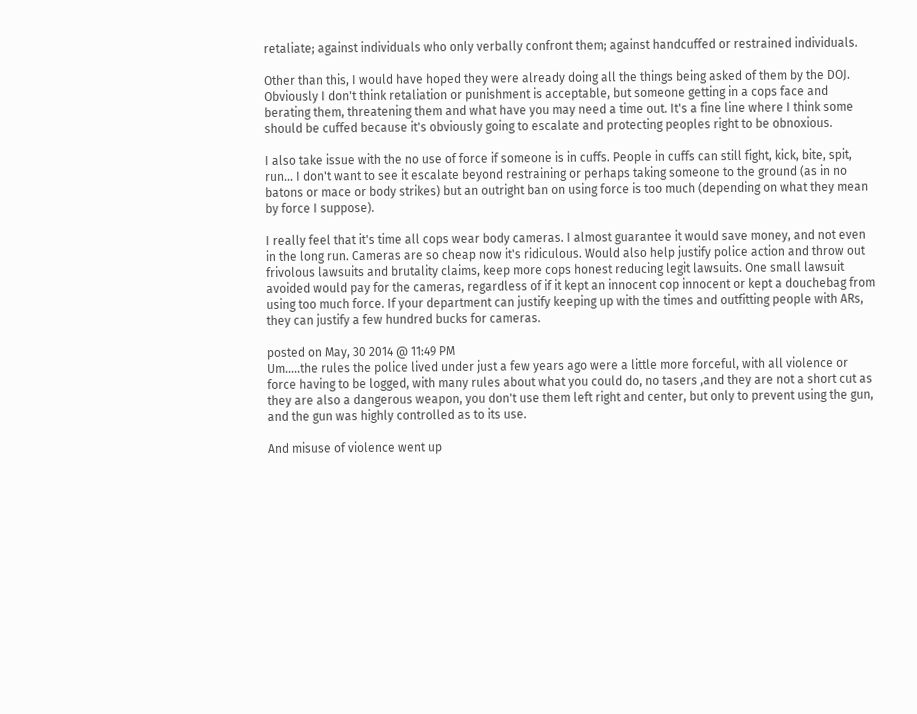retaliate; against individuals who only verbally confront them; against handcuffed or restrained individuals.

Other than this, I would have hoped they were already doing all the things being asked of them by the DOJ. Obviously I don't think retaliation or punishment is acceptable, but someone getting in a cops face and berating them, threatening them and what have you may need a time out. It's a fine line where I think some should be cuffed because it's obviously going to escalate and protecting peoples right to be obnoxious.

I also take issue with the no use of force if someone is in cuffs. People in cuffs can still fight, kick, bite, spit, run... I don't want to see it escalate beyond restraining or perhaps taking someone to the ground (as in no batons or mace or body strikes) but an outright ban on using force is too much (depending on what they mean by force I suppose).

I really feel that it's time all cops wear body cameras. I almost guarantee it would save money, and not even in the long run. Cameras are so cheap now it's ridiculous. Would also help justify police action and throw out frivolous lawsuits and brutality claims, keep more cops honest reducing legit lawsuits. One small lawsuit avoided would pay for the cameras, regardless of if it kept an innocent cop innocent or kept a douchebag from using too much force. If your department can justify keeping up with the times and outfitting people with ARs, they can justify a few hundred bucks for cameras.

posted on May, 30 2014 @ 11:49 PM
Um.....the rules the police lived under just a few years ago were a little more forceful, with all violence or force having to be logged, with many rules about what you could do, no tasers ,and they are not a short cut as they are also a dangerous weapon, you don't use them left right and center, but only to prevent using the gun, and the gun was highly controlled as to its use.

And misuse of violence went up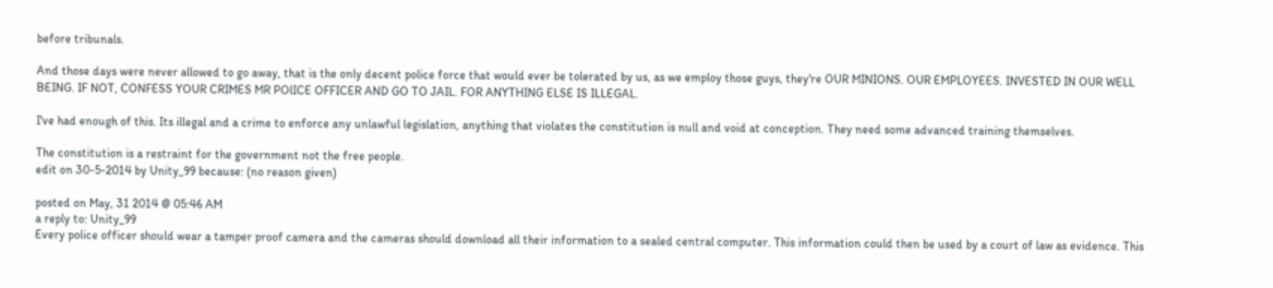before tribunals.

And those days were never allowed to go away, that is the only decent police force that would ever be tolerated by us, as we employ those guys, they're OUR MINIONS. OUR EMPLOYEES. INVESTED IN OUR WELL BEING. IF NOT, CONFESS YOUR CRIMES MR POlICE OFFICER AND GO TO JAIL. FOR ANYTHING ELSE IS ILLEGAL.

I've had enough of this. Its illegal and a crime to enforce any unlawful legislation, anything that violates the constitution is null and void at conception. They need some advanced training themselves.

The constitution is a restraint for the government not the free people.
edit on 30-5-2014 by Unity_99 because: (no reason given)

posted on May, 31 2014 @ 05:46 AM
a reply to: Unity_99
Every police officer should wear a tamper proof camera and the cameras should download all their information to a sealed central computer. This information could then be used by a court of law as evidence. This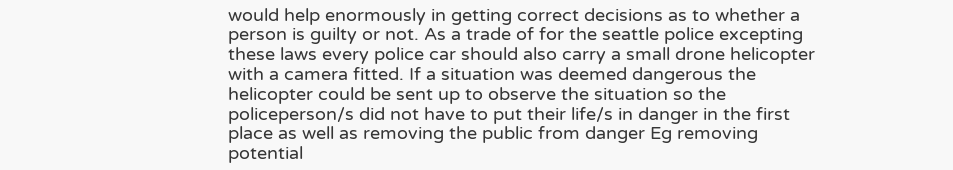would help enormously in getting correct decisions as to whether a person is guilty or not. As a trade of for the seattle police excepting these laws every police car should also carry a small drone helicopter with a camera fitted. If a situation was deemed dangerous the helicopter could be sent up to observe the situation so the policeperson/s did not have to put their life/s in danger in the first place as well as removing the public from danger Eg removing potential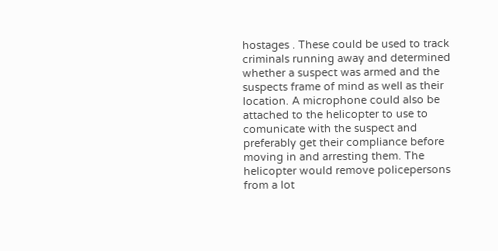hostages . These could be used to track criminals running away and determined whether a suspect was armed and the suspects frame of mind as well as their location. A microphone could also be attached to the helicopter to use to comunicate with the suspect and preferably get their compliance before moving in and arresting them. The helicopter would remove policepersons from a lot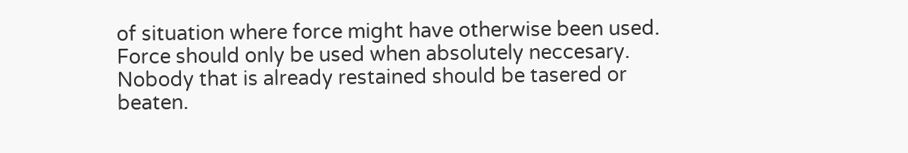of situation where force might have otherwise been used. Force should only be used when absolutely neccesary. Nobody that is already restained should be tasered or beaten.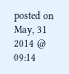posted on May, 31 2014 @ 09:14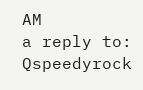AM
a reply to: Qspeedyrock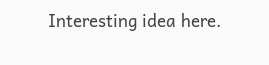Interesting idea here.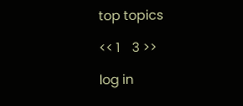top topics

<< 1    3 >>

log in